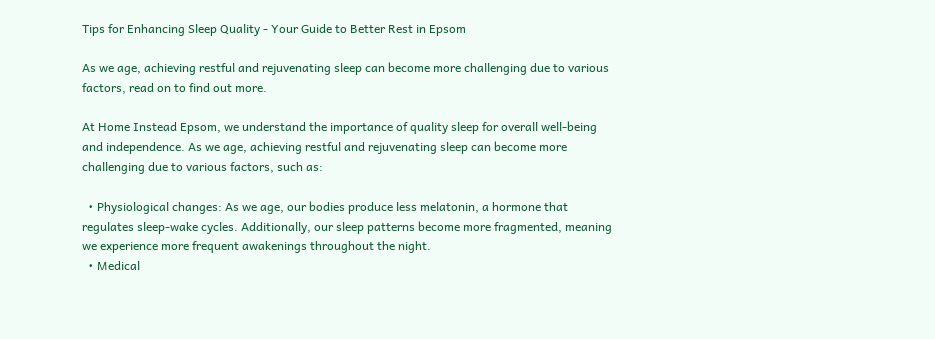Tips for Enhancing Sleep Quality - Your Guide to Better Rest in Epsom

As we age, achieving restful and rejuvenating sleep can become more challenging due to various factors, read on to find out more.

At Home Instead Epsom, we understand the importance of quality sleep for overall well-being and independence. As we age, achieving restful and rejuvenating sleep can become more challenging due to various factors, such as:

  • Physiological changes: As we age, our bodies produce less melatonin, a hormone that regulates sleep-wake cycles. Additionally, our sleep patterns become more fragmented, meaning we experience more frequent awakenings throughout the night.
  • Medical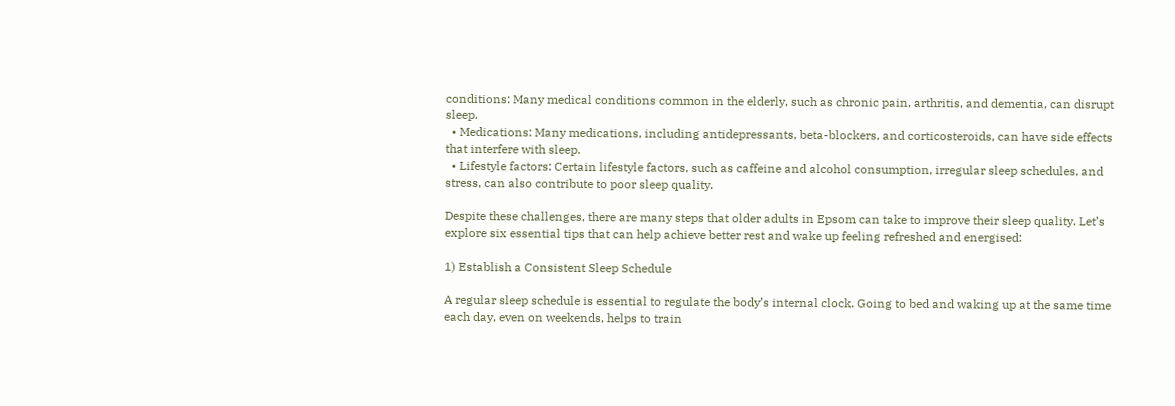conditions: Many medical conditions common in the elderly, such as chronic pain, arthritis, and dementia, can disrupt sleep.
  • Medications: Many medications, including antidepressants, beta-blockers, and corticosteroids, can have side effects that interfere with sleep.
  • Lifestyle factors: Certain lifestyle factors, such as caffeine and alcohol consumption, irregular sleep schedules, and stress, can also contribute to poor sleep quality.

Despite these challenges, there are many steps that older adults in Epsom can take to improve their sleep quality. Let’s explore six essential tips that can help achieve better rest and wake up feeling refreshed and energised:

1) Establish a Consistent Sleep Schedule

A regular sleep schedule is essential to regulate the body’s internal clock. Going to bed and waking up at the same time each day, even on weekends, helps to train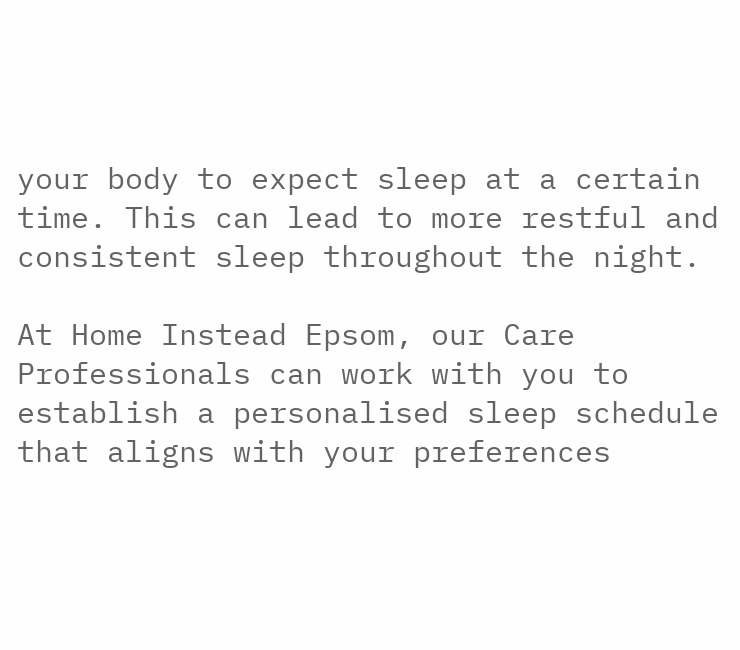your body to expect sleep at a certain time. This can lead to more restful and consistent sleep throughout the night.

At Home Instead Epsom, our Care Professionals can work with you to establish a personalised sleep schedule that aligns with your preferences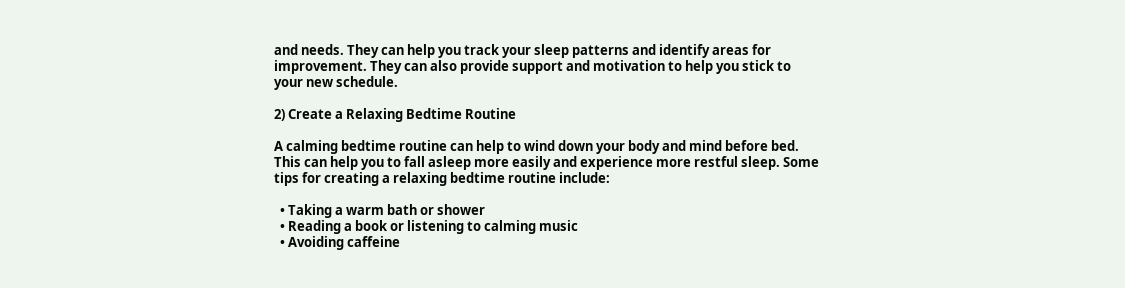and needs. They can help you track your sleep patterns and identify areas for improvement. They can also provide support and motivation to help you stick to your new schedule.

2) Create a Relaxing Bedtime Routine

A calming bedtime routine can help to wind down your body and mind before bed. This can help you to fall asleep more easily and experience more restful sleep. Some tips for creating a relaxing bedtime routine include:

  • Taking a warm bath or shower
  • Reading a book or listening to calming music
  • Avoiding caffeine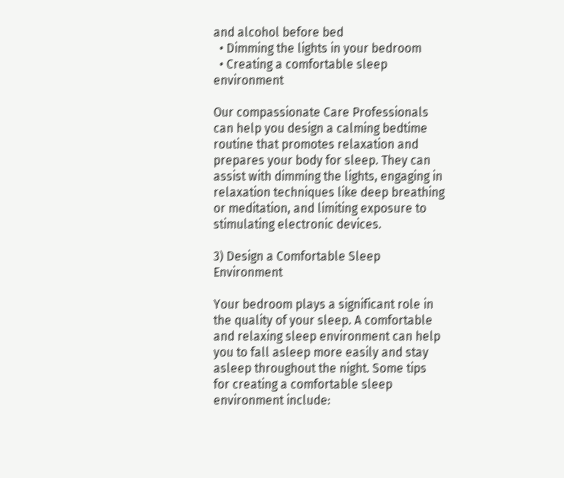and alcohol before bed
  • Dimming the lights in your bedroom
  • Creating a comfortable sleep environment

Our compassionate Care Professionals can help you design a calming bedtime routine that promotes relaxation and prepares your body for sleep. They can assist with dimming the lights, engaging in relaxation techniques like deep breathing or meditation, and limiting exposure to stimulating electronic devices.

3) Design a Comfortable Sleep Environment

Your bedroom plays a significant role in the quality of your sleep. A comfortable and relaxing sleep environment can help you to fall asleep more easily and stay asleep throughout the night. Some tips for creating a comfortable sleep environment include: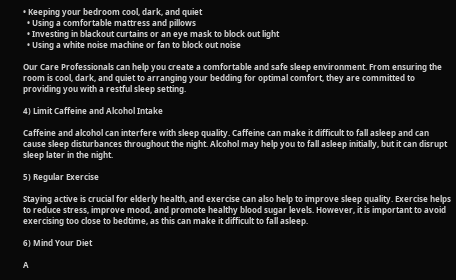• Keeping your bedroom cool, dark, and quiet
  • Using a comfortable mattress and pillows
  • Investing in blackout curtains or an eye mask to block out light
  • Using a white noise machine or fan to block out noise

Our Care Professionals can help you create a comfortable and safe sleep environment. From ensuring the room is cool, dark, and quiet to arranging your bedding for optimal comfort, they are committed to providing you with a restful sleep setting.

4) Limit Caffeine and Alcohol Intake

Caffeine and alcohol can interfere with sleep quality. Caffeine can make it difficult to fall asleep and can cause sleep disturbances throughout the night. Alcohol may help you to fall asleep initially, but it can disrupt sleep later in the night.

5) Regular Exercise

Staying active is crucial for elderly health, and exercise can also help to improve sleep quality. Exercise helps to reduce stress, improve mood, and promote healthy blood sugar levels. However, it is important to avoid exercising too close to bedtime, as this can make it difficult to fall asleep.

6) Mind Your Diet

A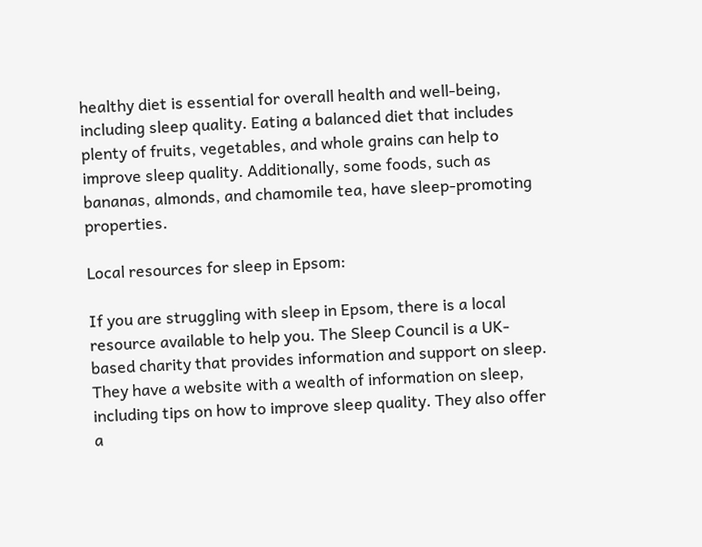healthy diet is essential for overall health and well-being, including sleep quality. Eating a balanced diet that includes plenty of fruits, vegetables, and whole grains can help to improve sleep quality. Additionally, some foods, such as bananas, almonds, and chamomile tea, have sleep-promoting properties.

Local resources for sleep in Epsom:

If you are struggling with sleep in Epsom, there is a local resource available to help you. The Sleep Council is a UK-based charity that provides information and support on sleep. They have a website with a wealth of information on sleep, including tips on how to improve sleep quality. They also offer a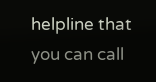helpline that you can call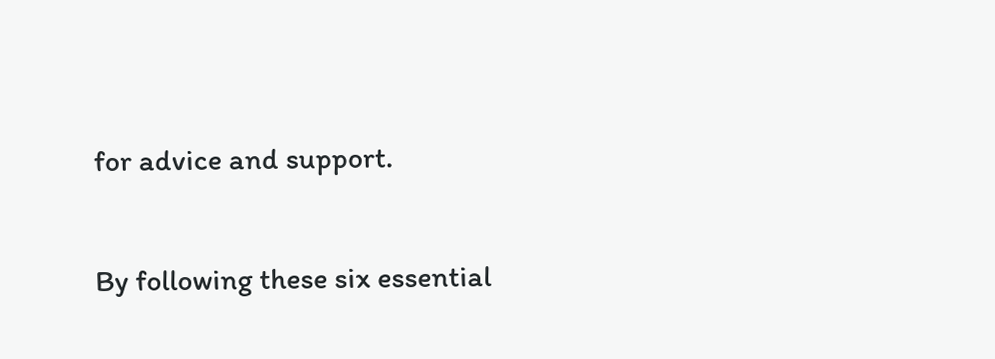for advice and support.

By following these six essential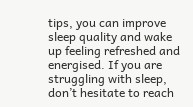tips, you can improve sleep quality and wake up feeling refreshed and energised. If you are struggling with sleep, don’t hesitate to reach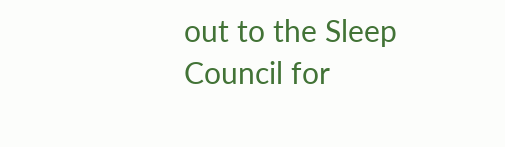out to the Sleep Council for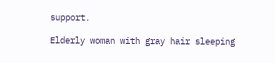support.

Elderly woman with gray hair sleeping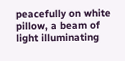peacefully on white pillow, a beam of light illuminating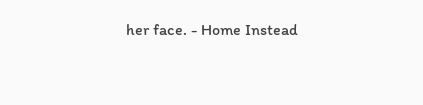her face. - Home Instead